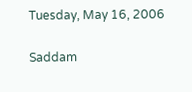Tuesday, May 16, 2006

Saddam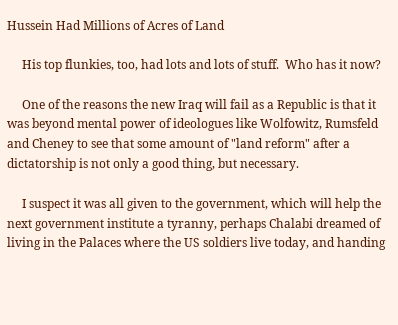Hussein Had Millions of Acres of Land

     His top flunkies, too, had lots and lots of stuff.  Who has it now?

     One of the reasons the new Iraq will fail as a Republic is that it was beyond mental power of ideologues like Wolfowitz, Rumsfeld and Cheney to see that some amount of "land reform" after a dictatorship is not only a good thing, but necessary.

     I suspect it was all given to the government, which will help the next government institute a tyranny, perhaps Chalabi dreamed of living in the Palaces where the US soldiers live today, and handing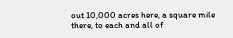out 10,000 acres here, a square mile there, to each and all of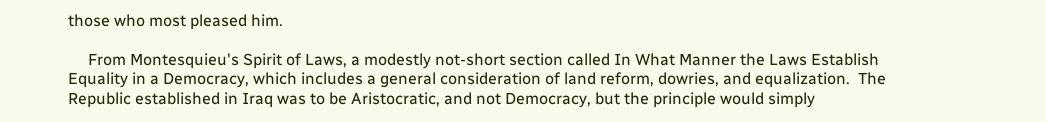those who most pleased him.

     From Montesquieu's Spirit of Laws, a modestly not-short section called In What Manner the Laws Establish Equality in a Democracy, which includes a general consideration of land reform, dowries, and equalization.  The Republic established in Iraq was to be Aristocratic, and not Democracy, but the principle would simply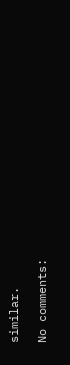similar.

No comments: